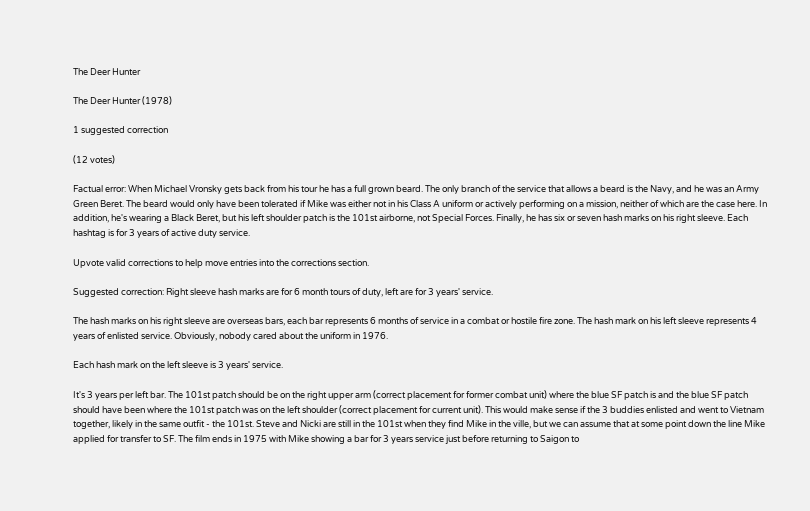The Deer Hunter

The Deer Hunter (1978)

1 suggested correction

(12 votes)

Factual error: When Michael Vronsky gets back from his tour he has a full grown beard. The only branch of the service that allows a beard is the Navy, and he was an Army Green Beret. The beard would only have been tolerated if Mike was either not in his Class A uniform or actively performing on a mission, neither of which are the case here. In addition, he's wearing a Black Beret, but his left shoulder patch is the 101st airborne, not Special Forces. Finally, he has six or seven hash marks on his right sleeve. Each hashtag is for 3 years of active duty service.

Upvote valid corrections to help move entries into the corrections section.

Suggested correction: Right sleeve hash marks are for 6 month tours of duty, left are for 3 years' service.

The hash marks on his right sleeve are overseas bars, each bar represents 6 months of service in a combat or hostile fire zone. The hash mark on his left sleeve represents 4 years of enlisted service. Obviously, nobody cared about the uniform in 1976.

Each hash mark on the left sleeve is 3 years' service.

It's 3 years per left bar. The 101st patch should be on the right upper arm (correct placement for former combat unit) where the blue SF patch is and the blue SF patch should have been where the 101st patch was on the left shoulder (correct placement for current unit). This would make sense if the 3 buddies enlisted and went to Vietnam together, likely in the same outfit - the 101st. Steve and Nicki are still in the 101st when they find Mike in the ville, but we can assume that at some point down the line Mike applied for transfer to SF. The film ends in 1975 with Mike showing a bar for 3 years service just before returning to Saigon to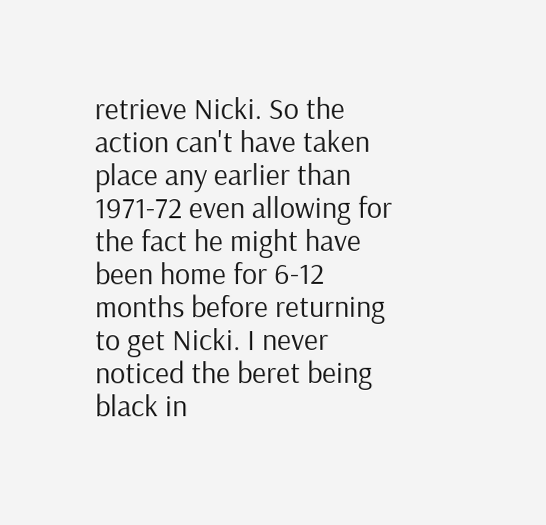retrieve Nicki. So the action can't have taken place any earlier than 1971-72 even allowing for the fact he might have been home for 6-12 months before returning to get Nicki. I never noticed the beret being black in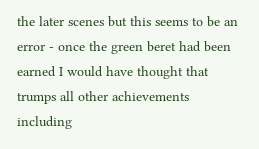the later scenes but this seems to be an error - once the green beret had been earned I would have thought that trumps all other achievements including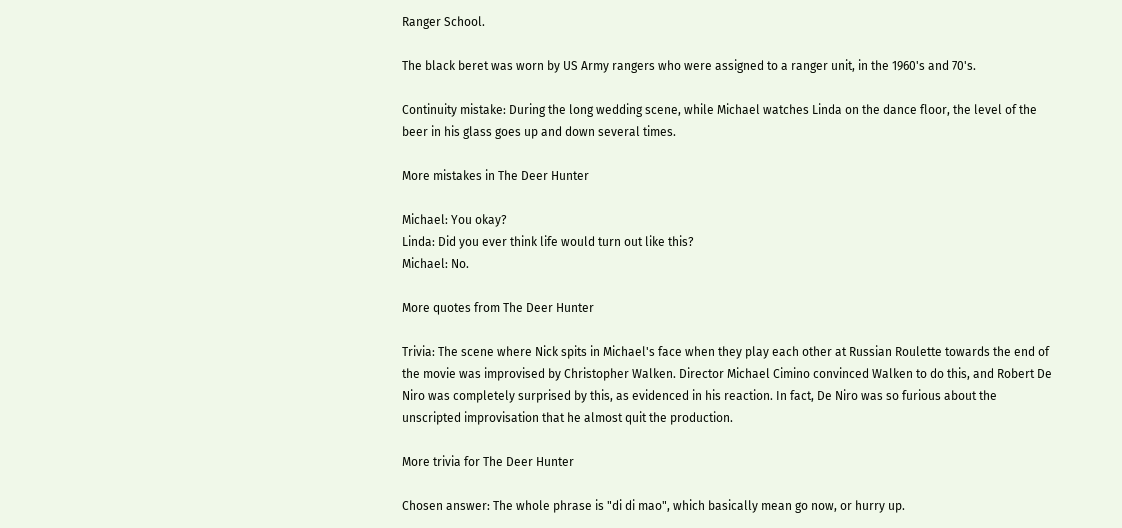Ranger School.

The black beret was worn by US Army rangers who were assigned to a ranger unit, in the 1960's and 70's.

Continuity mistake: During the long wedding scene, while Michael watches Linda on the dance floor, the level of the beer in his glass goes up and down several times.

More mistakes in The Deer Hunter

Michael: You okay?
Linda: Did you ever think life would turn out like this?
Michael: No.

More quotes from The Deer Hunter

Trivia: The scene where Nick spits in Michael's face when they play each other at Russian Roulette towards the end of the movie was improvised by Christopher Walken. Director Michael Cimino convinced Walken to do this, and Robert De Niro was completely surprised by this, as evidenced in his reaction. In fact, De Niro was so furious about the unscripted improvisation that he almost quit the production.

More trivia for The Deer Hunter

Chosen answer: The whole phrase is "di di mao", which basically mean go now, or hurry up.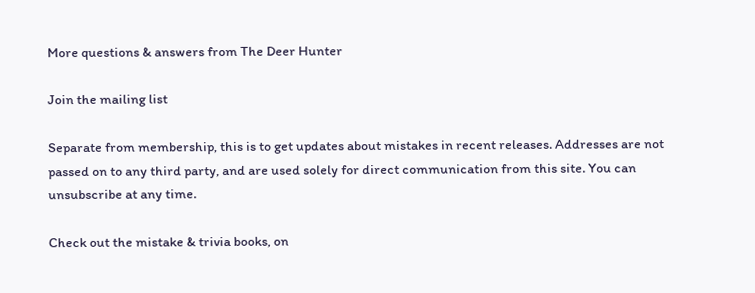More questions & answers from The Deer Hunter

Join the mailing list

Separate from membership, this is to get updates about mistakes in recent releases. Addresses are not passed on to any third party, and are used solely for direct communication from this site. You can unsubscribe at any time.

Check out the mistake & trivia books, on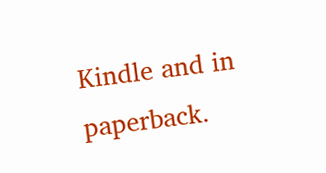Kindle and in paperback.